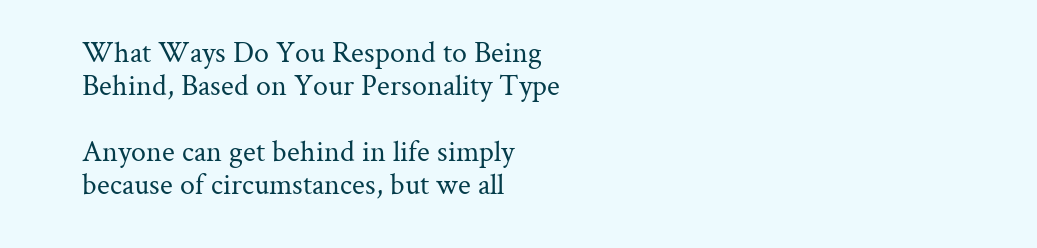What Ways Do You Respond to Being Behind, Based on Your Personality Type

Anyone can get behind in life simply because of circumstances, but we all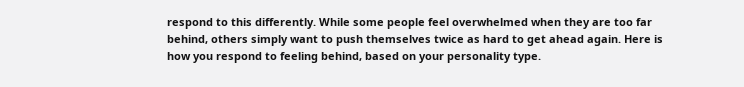respond to this differently. While some people feel overwhelmed when they are too far behind, others simply want to push themselves twice as hard to get ahead again. Here is how you respond to feeling behind, based on your personality type.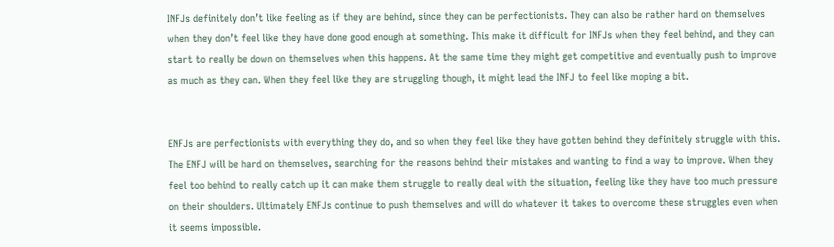INFJs definitely don’t like feeling as if they are behind, since they can be perfectionists. They can also be rather hard on themselves when they don’t feel like they have done good enough at something. This make it difficult for INFJs when they feel behind, and they can start to really be down on themselves when this happens. At the same time they might get competitive and eventually push to improve as much as they can. When they feel like they are struggling though, it might lead the INFJ to feel like moping a bit.


ENFJs are perfectionists with everything they do, and so when they feel like they have gotten behind they definitely struggle with this. The ENFJ will be hard on themselves, searching for the reasons behind their mistakes and wanting to find a way to improve. When they feel too behind to really catch up it can make them struggle to really deal with the situation, feeling like they have too much pressure on their shoulders. Ultimately ENFJs continue to push themselves and will do whatever it takes to overcome these struggles even when it seems impossible.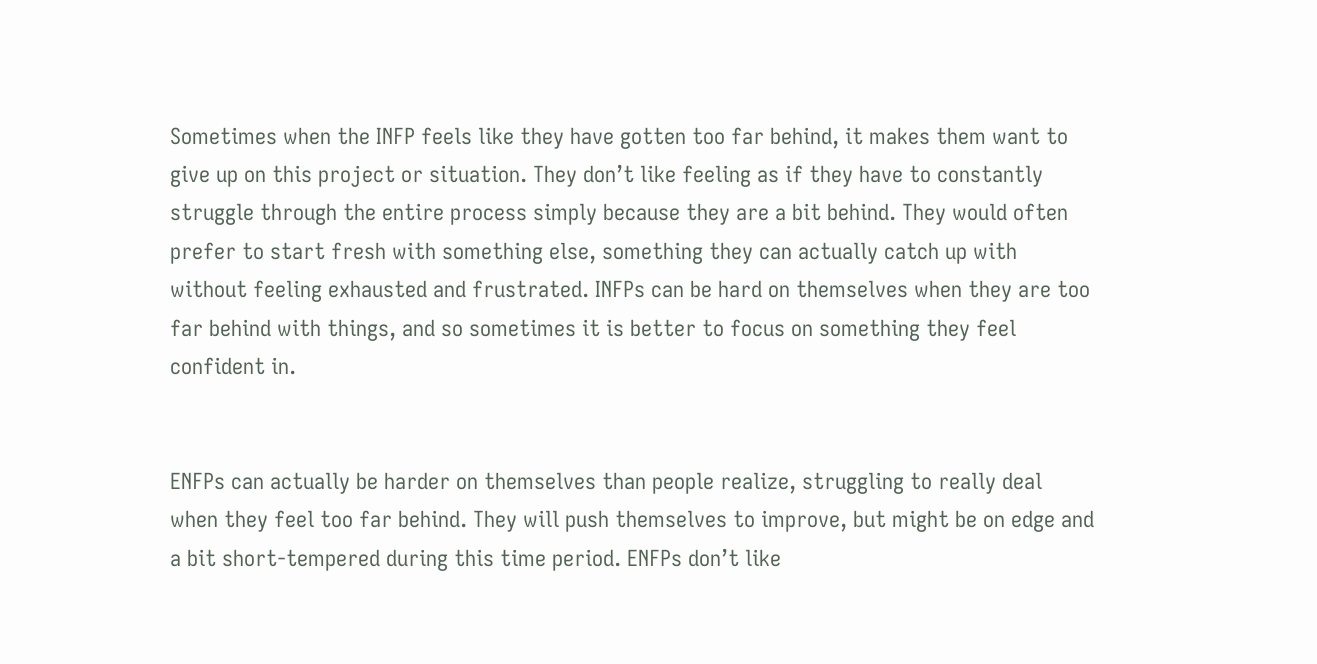Sometimes when the INFP feels like they have gotten too far behind, it makes them want to give up on this project or situation. They don’t like feeling as if they have to constantly struggle through the entire process simply because they are a bit behind. They would often prefer to start fresh with something else, something they can actually catch up with without feeling exhausted and frustrated. INFPs can be hard on themselves when they are too far behind with things, and so sometimes it is better to focus on something they feel confident in.


ENFPs can actually be harder on themselves than people realize, struggling to really deal when they feel too far behind. They will push themselves to improve, but might be on edge and a bit short-tempered during this time period. ENFPs don’t like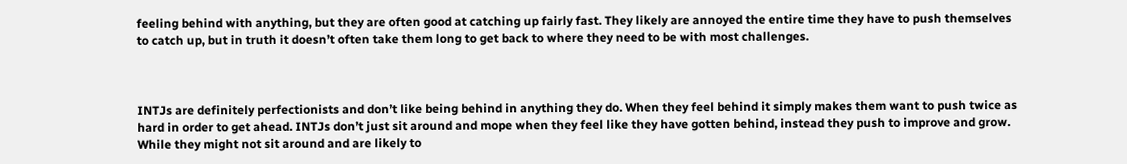feeling behind with anything, but they are often good at catching up fairly fast. They likely are annoyed the entire time they have to push themselves to catch up, but in truth it doesn’t often take them long to get back to where they need to be with most challenges.



INTJs are definitely perfectionists and don’t like being behind in anything they do. When they feel behind it simply makes them want to push twice as hard in order to get ahead. INTJs don’t just sit around and mope when they feel like they have gotten behind, instead they push to improve and grow. While they might not sit around and are likely to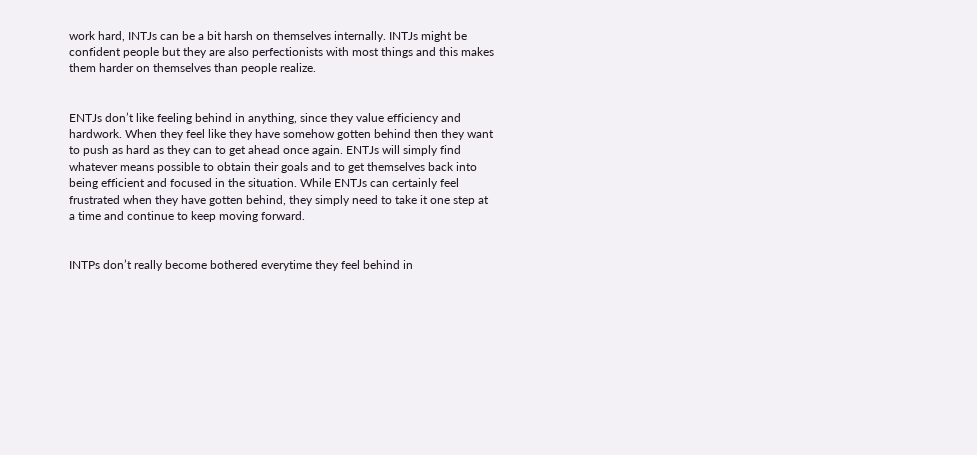work hard, INTJs can be a bit harsh on themselves internally. INTJs might be confident people but they are also perfectionists with most things and this makes them harder on themselves than people realize.


ENTJs don’t like feeling behind in anything, since they value efficiency and hardwork. When they feel like they have somehow gotten behind then they want to push as hard as they can to get ahead once again. ENTJs will simply find whatever means possible to obtain their goals and to get themselves back into being efficient and focused in the situation. While ENTJs can certainly feel frustrated when they have gotten behind, they simply need to take it one step at a time and continue to keep moving forward.


INTPs don’t really become bothered everytime they feel behind in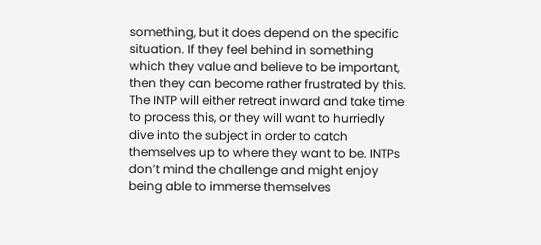something, but it does depend on the specific situation. If they feel behind in something which they value and believe to be important, then they can become rather frustrated by this. The INTP will either retreat inward and take time to process this, or they will want to hurriedly dive into the subject in order to catch themselves up to where they want to be. INTPs don’t mind the challenge and might enjoy being able to immerse themselves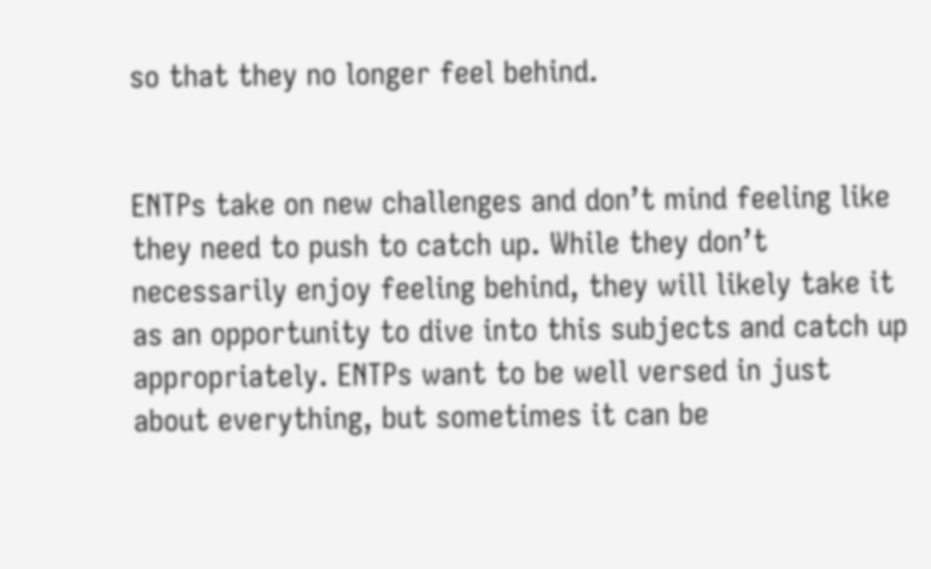so that they no longer feel behind.


ENTPs take on new challenges and don’t mind feeling like they need to push to catch up. While they don’t necessarily enjoy feeling behind, they will likely take it as an opportunity to dive into this subjects and catch up appropriately. ENTPs want to be well versed in just about everything, but sometimes it can be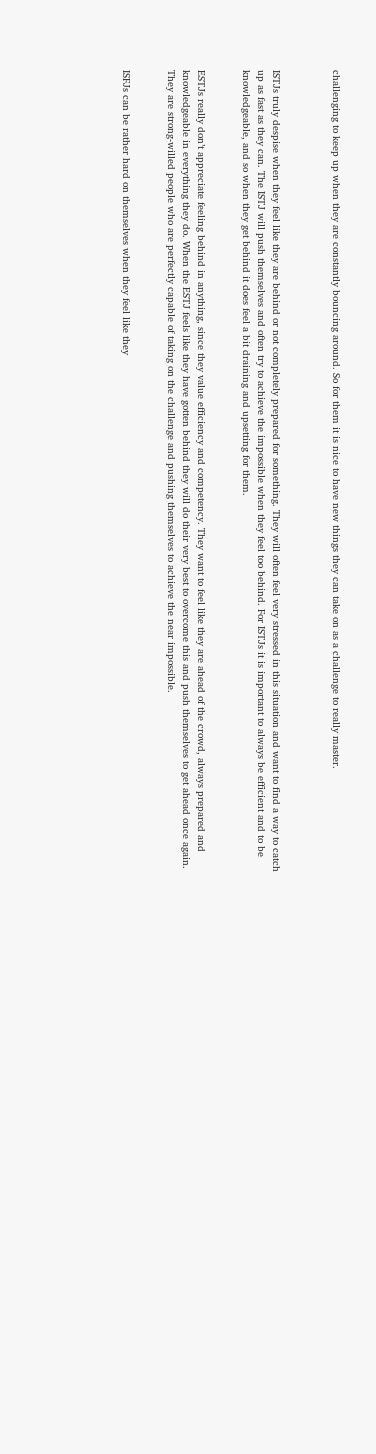challenging to keep up when they are constantly bouncing around. So for them it is nice to have new things they can take on as a challenge to really master.



ISTJs truly despise when they feel like they are behind or not completely prepared for something. They will often feel very stressed in this situation and want to find a way to catch up as fast as they can. The ISTJ will push themselves and often try to achieve the impossible when they feel too behind. For ISTJs it is important to always be efficient and to be knowledgeable, and so when they get behind it does feel a bit draining and upsetting for them.


ESTJs really don’t appreciate feeling behind in anything, since they value efficiency and competency. They want to feel like they are ahead of the crowd, always prepared and knowledgeable in everything they do. When the ESTJ feels like they have gotten behind they will do their very best to overcome this and push themselves to get ahead once again. They are strong-willed people who are perfectly capable of taking on the challenge and pushing themselves to achieve the near impossible.


ISFJs can be rather hard on themselves when they feel like they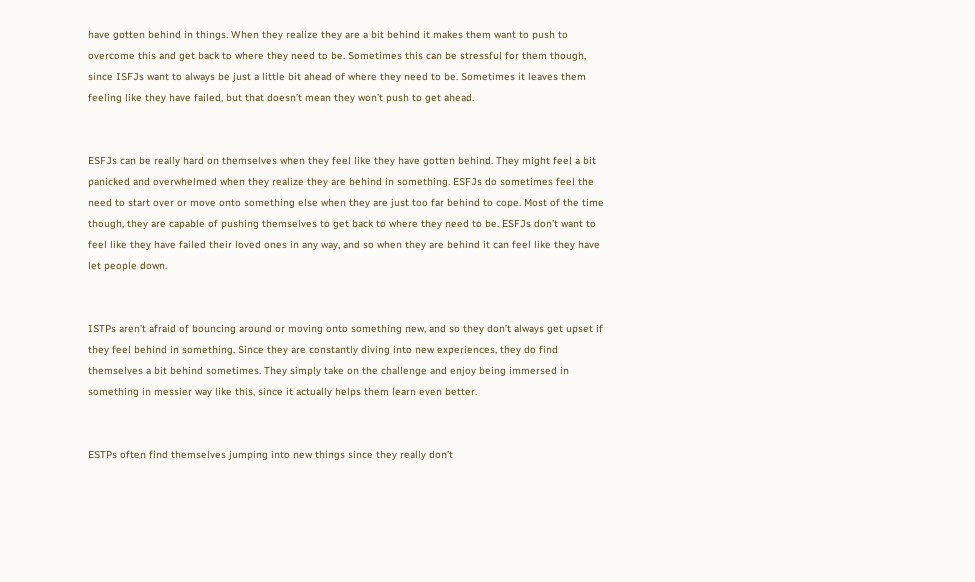have gotten behind in things. When they realize they are a bit behind it makes them want to push to overcome this and get back to where they need to be. Sometimes this can be stressful for them though, since ISFJs want to always be just a little bit ahead of where they need to be. Sometimes it leaves them feeling like they have failed, but that doesn’t mean they won’t push to get ahead.


ESFJs can be really hard on themselves when they feel like they have gotten behind. They might feel a bit panicked and overwhelmed when they realize they are behind in something. ESFJs do sometimes feel the need to start over or move onto something else when they are just too far behind to cope. Most of the time though, they are capable of pushing themselves to get back to where they need to be. ESFJs don’t want to feel like they have failed their loved ones in any way, and so when they are behind it can feel like they have let people down.


ISTPs aren’t afraid of bouncing around or moving onto something new, and so they don’t always get upset if they feel behind in something. Since they are constantly diving into new experiences, they do find themselves a bit behind sometimes. They simply take on the challenge and enjoy being immersed in something in messier way like this, since it actually helps them learn even better.


ESTPs often find themselves jumping into new things since they really don’t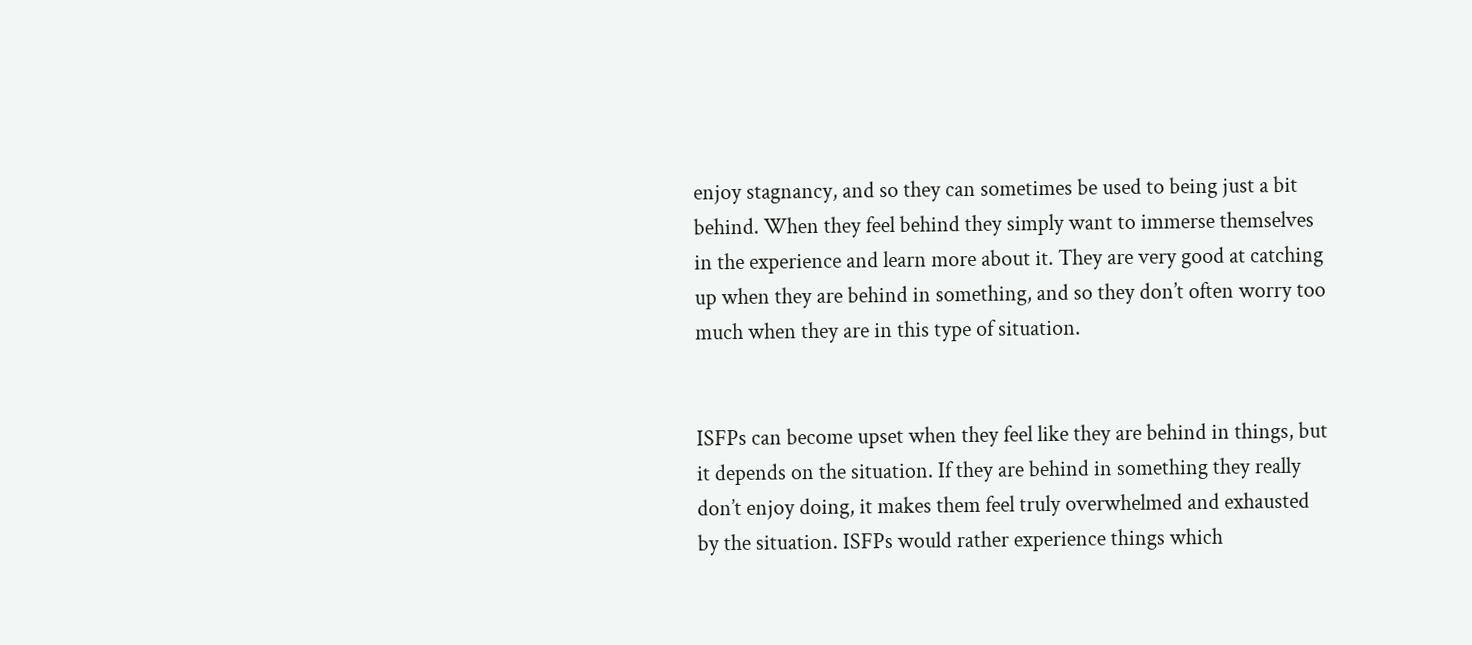enjoy stagnancy, and so they can sometimes be used to being just a bit behind. When they feel behind they simply want to immerse themselves in the experience and learn more about it. They are very good at catching up when they are behind in something, and so they don’t often worry too much when they are in this type of situation.


ISFPs can become upset when they feel like they are behind in things, but it depends on the situation. If they are behind in something they really don’t enjoy doing, it makes them feel truly overwhelmed and exhausted by the situation. ISFPs would rather experience things which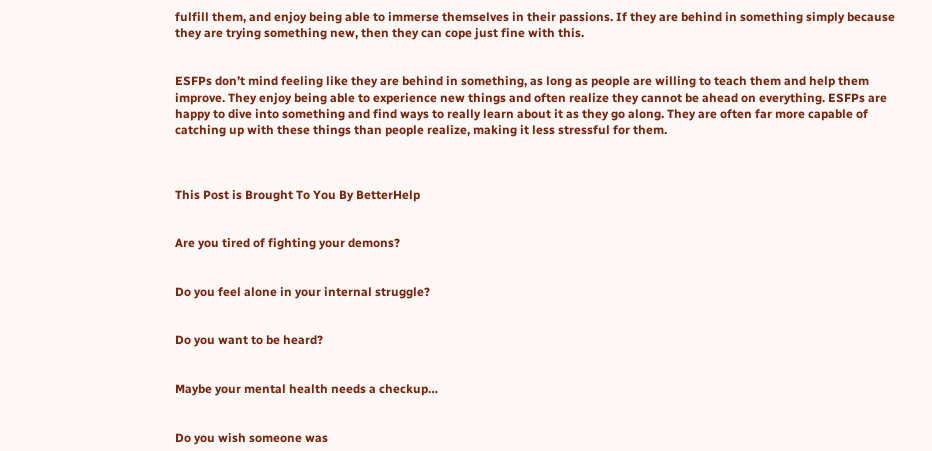fulfill them, and enjoy being able to immerse themselves in their passions. If they are behind in something simply because they are trying something new, then they can cope just fine with this.


ESFPs don’t mind feeling like they are behind in something, as long as people are willing to teach them and help them improve. They enjoy being able to experience new things and often realize they cannot be ahead on everything. ESFPs are happy to dive into something and find ways to really learn about it as they go along. They are often far more capable of catching up with these things than people realize, making it less stressful for them.



This Post is Brought To You By BetterHelp


Are you tired of fighting your demons?


Do you feel alone in your internal struggle?


Do you want to be heard?


Maybe your mental health needs a checkup…


Do you wish someone was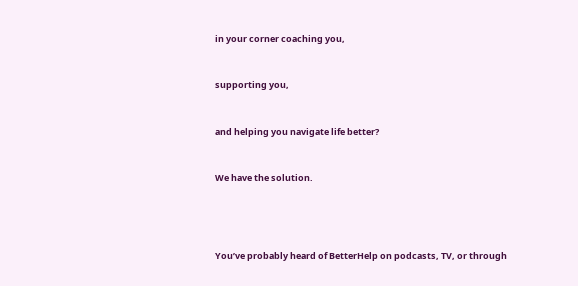in your corner coaching you,


supporting you,


and helping you navigate life better?


We have the solution.




You’ve probably heard of BetterHelp on podcasts, TV, or through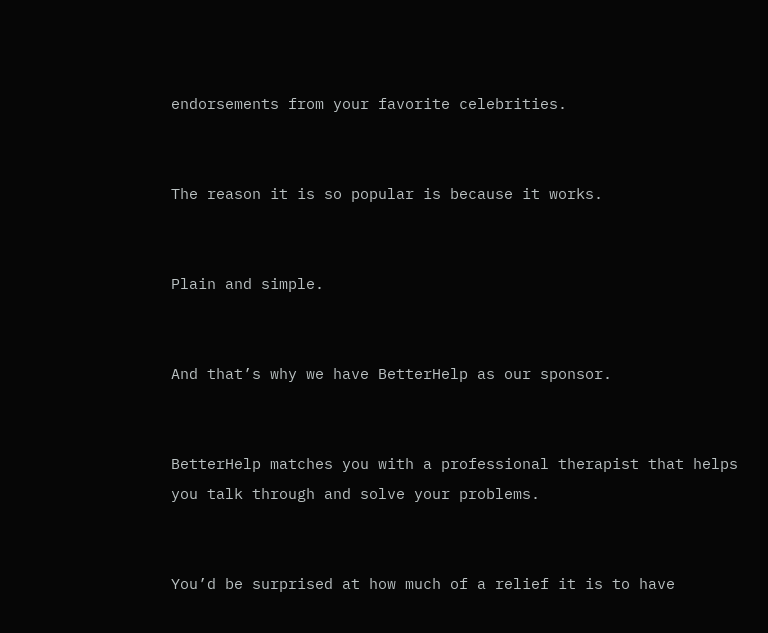endorsements from your favorite celebrities.


The reason it is so popular is because it works.


Plain and simple.


And that’s why we have BetterHelp as our sponsor.


BetterHelp matches you with a professional therapist that helps you talk through and solve your problems.


You’d be surprised at how much of a relief it is to have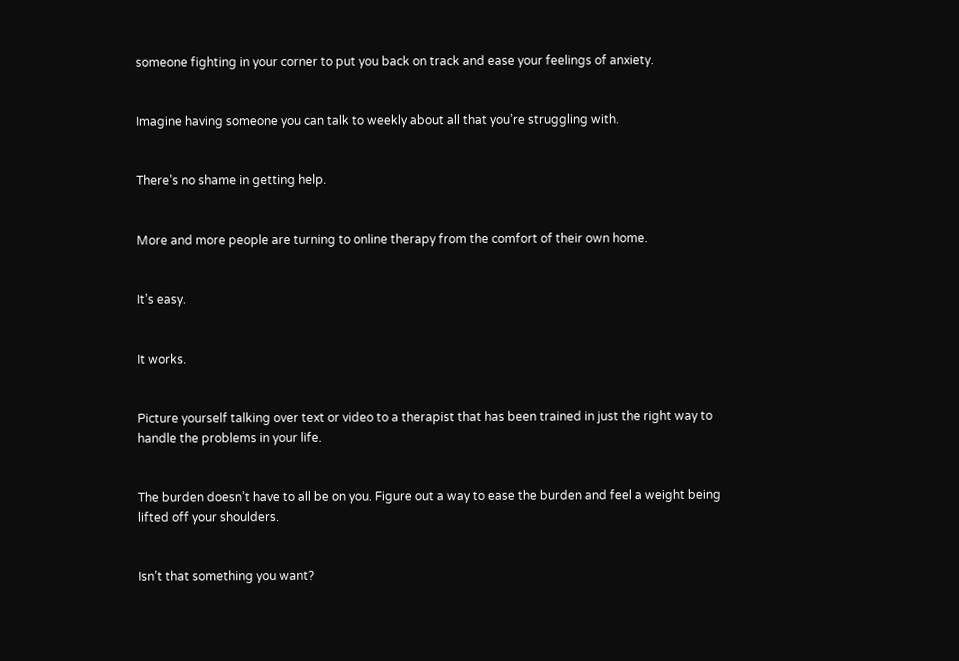someone fighting in your corner to put you back on track and ease your feelings of anxiety.


Imagine having someone you can talk to weekly about all that you’re struggling with.


There’s no shame in getting help.


More and more people are turning to online therapy from the comfort of their own home.


It’s easy.


It works.


Picture yourself talking over text or video to a therapist that has been trained in just the right way to handle the problems in your life.


The burden doesn’t have to all be on you. Figure out a way to ease the burden and feel a weight being lifted off your shoulders.


Isn’t that something you want?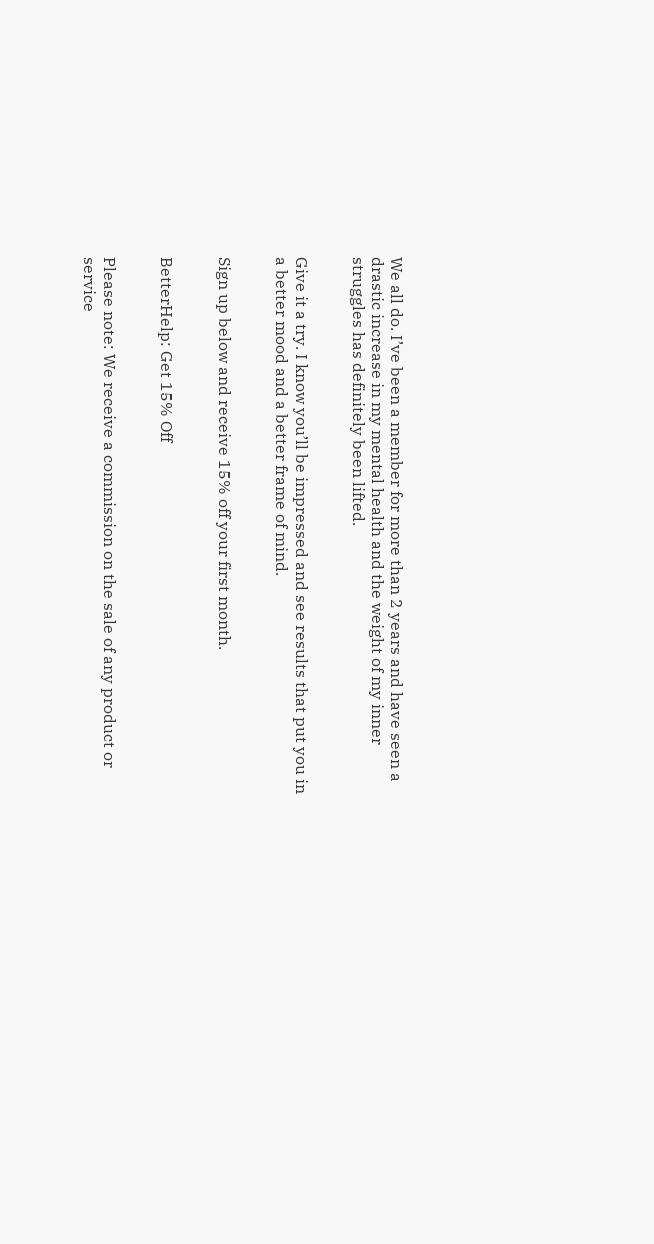We all do. I’ve been a member for more than 2 years and have seen a drastic increase in my mental health and the weight of my inner struggles has definitely been lifted.


Give it a try. I know you’ll be impressed and see results that put you in a better mood and a better frame of mind.


Sign up below and receive 15% off your first month.


BetterHelp: Get 15% Off


Please note: We receive a commission on the sale of any product or service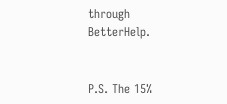through BetterHelp.


P.S. The 15%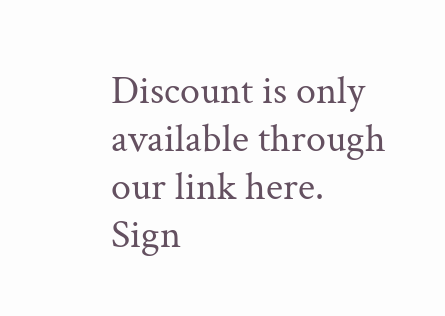Discount is only available through our link here. Sign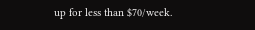up for less than $70/week.